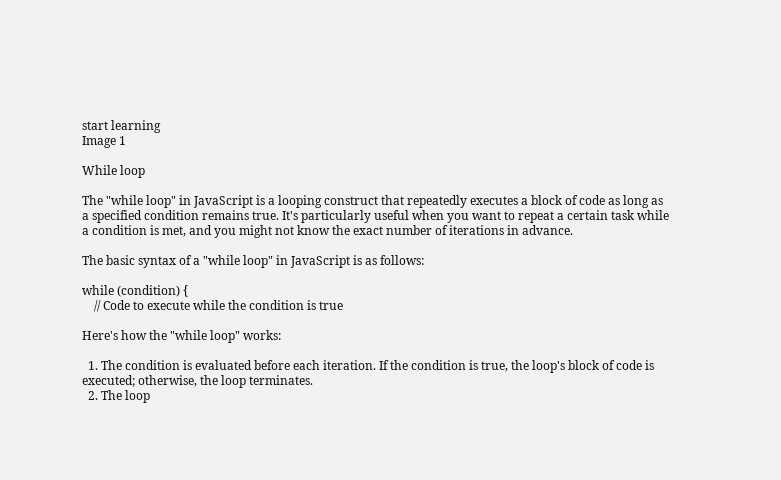start learning
Image 1

While loop

The "while loop" in JavaScript is a looping construct that repeatedly executes a block of code as long as a specified condition remains true. It's particularly useful when you want to repeat a certain task while a condition is met, and you might not know the exact number of iterations in advance.

The basic syntax of a "while loop" in JavaScript is as follows:

while (condition) {
    // Code to execute while the condition is true

Here's how the "while loop" works:

  1. The condition is evaluated before each iteration. If the condition is true, the loop's block of code is executed; otherwise, the loop terminates.
  2. The loop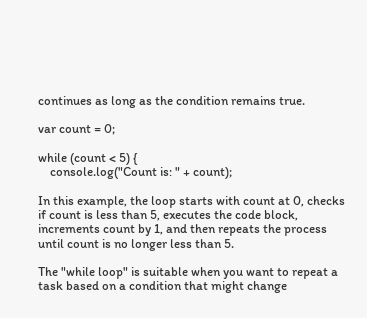continues as long as the condition remains true.

var count = 0;

while (count < 5) {
    console.log("Count is: " + count);

In this example, the loop starts with count at 0, checks if count is less than 5, executes the code block, increments count by 1, and then repeats the process until count is no longer less than 5.

The "while loop" is suitable when you want to repeat a task based on a condition that might change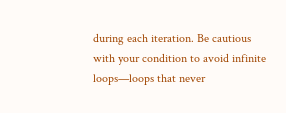during each iteration. Be cautious with your condition to avoid infinite loops—loops that never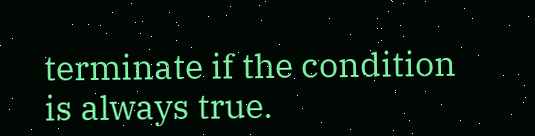terminate if the condition is always true.